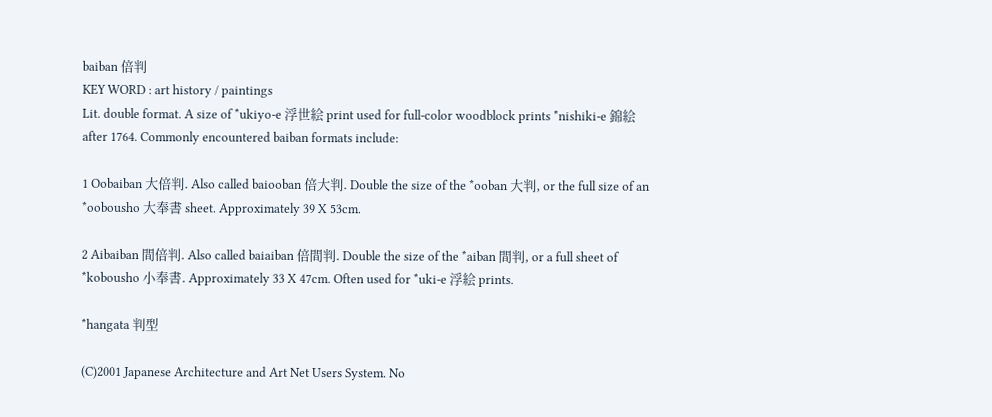baiban 倍判
KEY WORD : art history / paintings
Lit. double format. A size of *ukiyo-e 浮世絵 print used for full-color woodblock prints *nishiki-e 錦絵 after 1764. Commonly encountered baiban formats include:

1 Oobaiban 大倍判. Also called baiooban 倍大判. Double the size of the *ooban 大判, or the full size of an *oobousho 大奉書 sheet. Approximately 39 X 53cm.

2 Aibaiban 間倍判. Also called baiaiban 倍間判. Double the size of the *aiban 間判, or a full sheet of *kobousho 小奉書. Approximately 33 X 47cm. Often used for *uki-e 浮絵 prints.

*hangata 判型

(C)2001 Japanese Architecture and Art Net Users System. No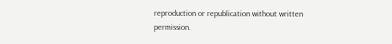reproduction or republication without written permission.